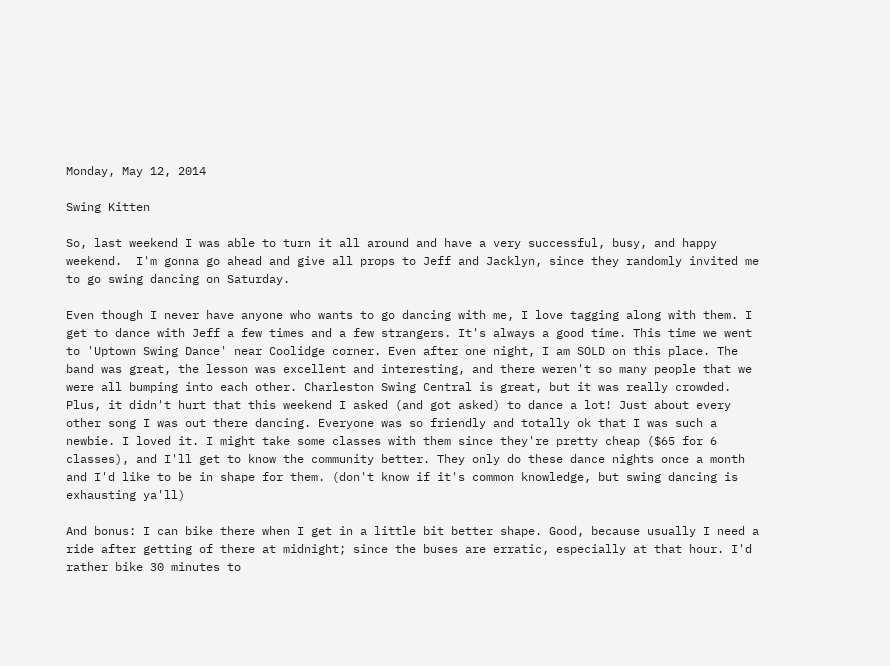Monday, May 12, 2014

Swing Kitten

So, last weekend I was able to turn it all around and have a very successful, busy, and happy weekend.  I'm gonna go ahead and give all props to Jeff and Jacklyn, since they randomly invited me to go swing dancing on Saturday.

Even though I never have anyone who wants to go dancing with me, I love tagging along with them. I get to dance with Jeff a few times and a few strangers. It's always a good time. This time we went to 'Uptown Swing Dance' near Coolidge corner. Even after one night, I am SOLD on this place. The band was great, the lesson was excellent and interesting, and there weren't so many people that we were all bumping into each other. Charleston Swing Central is great, but it was really crowded.  Plus, it didn't hurt that this weekend I asked (and got asked) to dance a lot! Just about every other song I was out there dancing. Everyone was so friendly and totally ok that I was such a newbie. I loved it. I might take some classes with them since they're pretty cheap ($65 for 6 classes), and I'll get to know the community better. They only do these dance nights once a month and I'd like to be in shape for them. (don't know if it's common knowledge, but swing dancing is exhausting ya'll)

And bonus: I can bike there when I get in a little bit better shape. Good, because usually I need a ride after getting of there at midnight; since the buses are erratic, especially at that hour. I'd rather bike 30 minutes to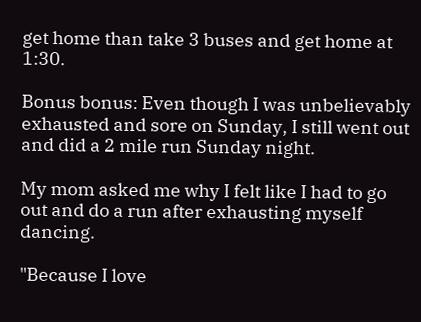get home than take 3 buses and get home at 1:30.

Bonus bonus: Even though I was unbelievably exhausted and sore on Sunday, I still went out and did a 2 mile run Sunday night.

My mom asked me why I felt like I had to go out and do a run after exhausting myself dancing.

"Because I love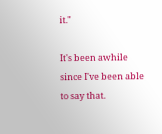it."

It's been awhile since I've been able to say that.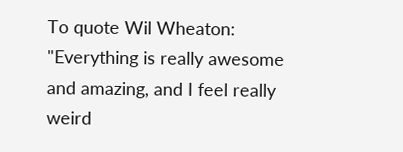To quote Wil Wheaton: "Everything is really awesome and amazing, and I feel really weird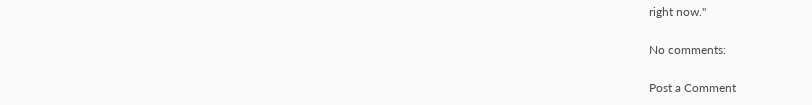right now."

No comments:

Post a Comment